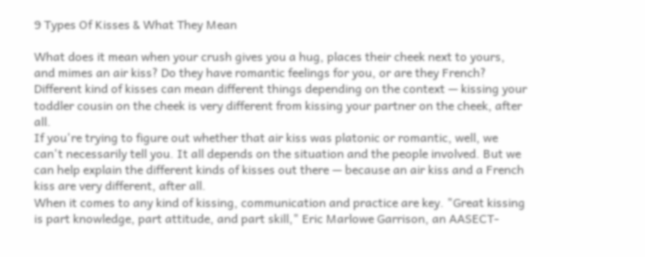9 Types Of Kisses & What They Mean

What does it mean when your crush gives you a hug, places their cheek next to yours, and mimes an air kiss? Do they have romantic feelings for you, or are they French? Different kind of kisses can mean different things depending on the context — kissing your toddler cousin on the cheek is very different from kissing your partner on the cheek, after all.
If you're trying to figure out whether that air kiss was platonic or romantic, well, we can't necessarily tell you. It all depends on the situation and the people involved. But we can help explain the different kinds of kisses out there — because an air kiss and a French kiss are very different, after all.
When it comes to any kind of kissing, communication and practice are key. "Great kissing is part knowledge, part attitude, and part skill," Eric Marlowe Garrison, an AASECT-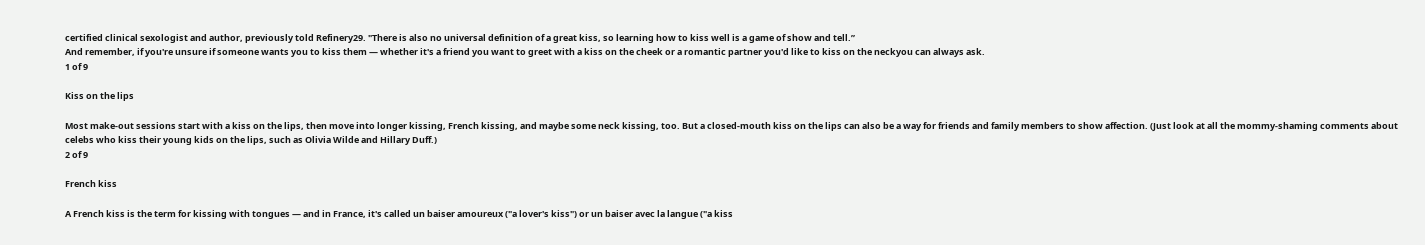certified clinical sexologist and author, previously told Refinery29. "There is also no universal definition of a great kiss, so learning how to kiss well is a game of show and tell.”
And remember, if you're unsure if someone wants you to kiss them — whether it's a friend you want to greet with a kiss on the cheek or a romantic partner you'd like to kiss on the neckyou can always ask.
1 of 9

Kiss on the lips

Most make-out sessions start with a kiss on the lips, then move into longer kissing, French kissing, and maybe some neck kissing, too. But a closed-mouth kiss on the lips can also be a way for friends and family members to show affection. (Just look at all the mommy-shaming comments about celebs who kiss their young kids on the lips, such as Olivia Wilde and Hillary Duff.)
2 of 9

French kiss

A French kiss is the term for kissing with tongues — and in France, it's called un baiser amoureux ("a lover's kiss") or un baiser avec la langue ("a kiss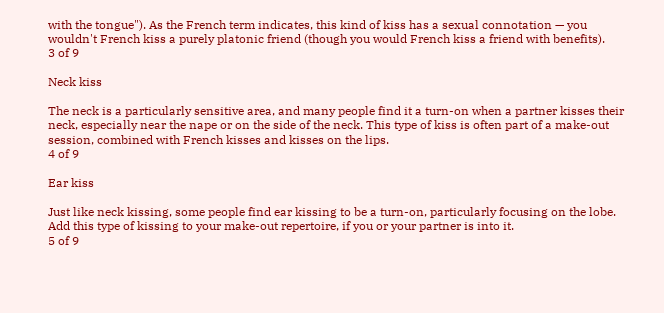with the tongue"). As the French term indicates, this kind of kiss has a sexual connotation — you wouldn't French kiss a purely platonic friend (though you would French kiss a friend with benefits).
3 of 9

Neck kiss

The neck is a particularly sensitive area, and many people find it a turn-on when a partner kisses their neck, especially near the nape or on the side of the neck. This type of kiss is often part of a make-out session, combined with French kisses and kisses on the lips.
4 of 9

Ear kiss

Just like neck kissing, some people find ear kissing to be a turn-on, particularly focusing on the lobe. Add this type of kissing to your make-out repertoire, if you or your partner is into it.
5 of 9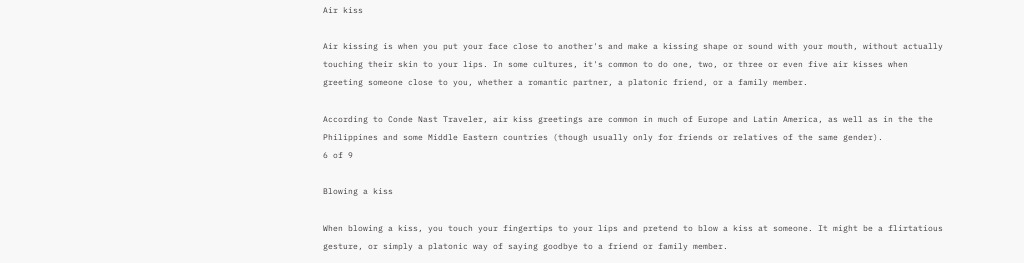Air kiss

Air kissing is when you put your face close to another's and make a kissing shape or sound with your mouth, without actually touching their skin to your lips. In some cultures, it's common to do one, two, or three or even five air kisses when greeting someone close to you, whether a romantic partner, a platonic friend, or a family member.

According to Conde Nast Traveler, air kiss greetings are common in much of Europe and Latin America, as well as in the the Philippines and some Middle Eastern countries (though usually only for friends or relatives of the same gender).
6 of 9

Blowing a kiss

When blowing a kiss, you touch your fingertips to your lips and pretend to blow a kiss at someone. It might be a flirtatious gesture, or simply a platonic way of saying goodbye to a friend or family member.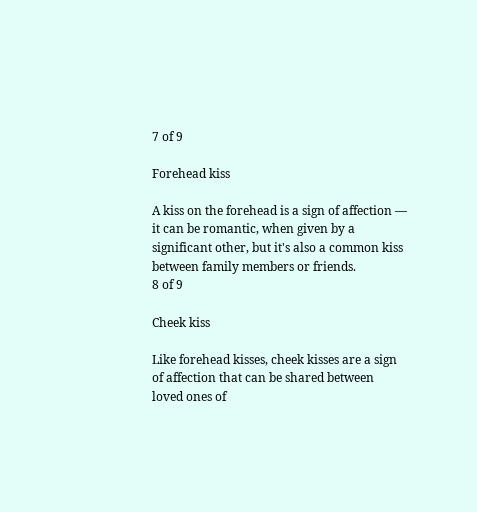7 of 9

Forehead kiss

A kiss on the forehead is a sign of affection — it can be romantic, when given by a significant other, but it's also a common kiss between family members or friends.
8 of 9

Cheek kiss

Like forehead kisses, cheek kisses are a sign of affection that can be shared between loved ones of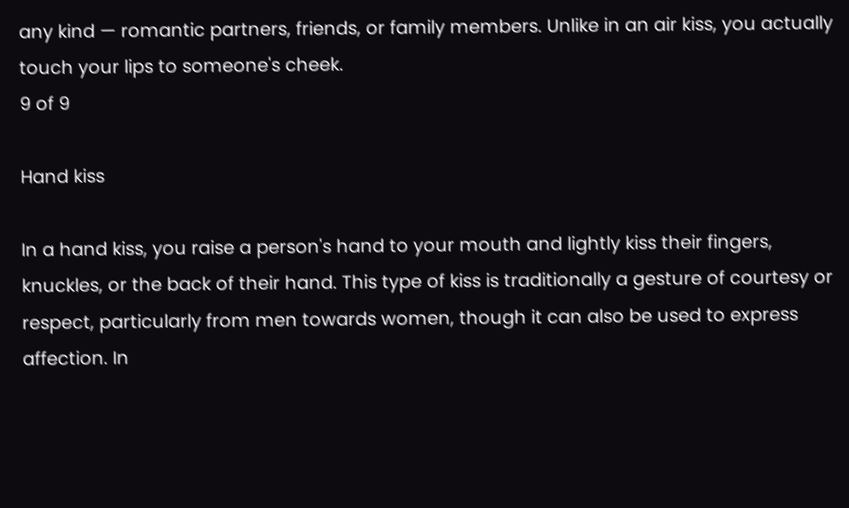any kind — romantic partners, friends, or family members. Unlike in an air kiss, you actually touch your lips to someone's cheek.
9 of 9

Hand kiss

In a hand kiss, you raise a person's hand to your mouth and lightly kiss their fingers, knuckles, or the back of their hand. This type of kiss is traditionally a gesture of courtesy or respect, particularly from men towards women, though it can also be used to express affection. In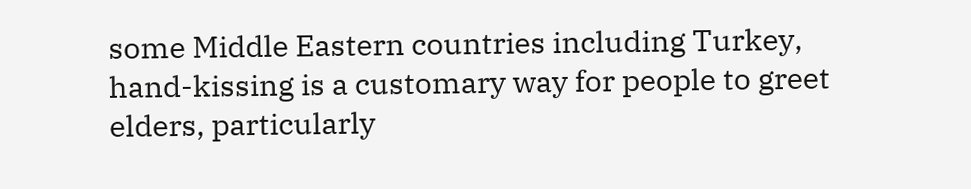some Middle Eastern countries including Turkey, hand-kissing is a customary way for people to greet elders, particularly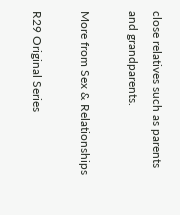close relatives such as parents and grandparents.

More from Sex & Relationships

R29 Original Series